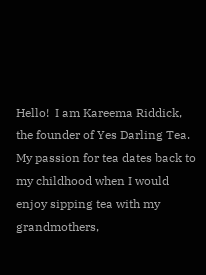Hello!  I am Kareema Riddick, the founder of Yes Darling Tea. My passion for tea dates back to my childhood when I would enjoy sipping tea with my grandmothers,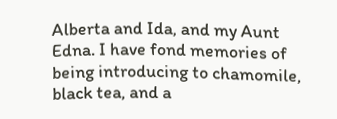Alberta and Ida, and my Aunt Edna. I have fond memories of being introducing to chamomile, black tea, and a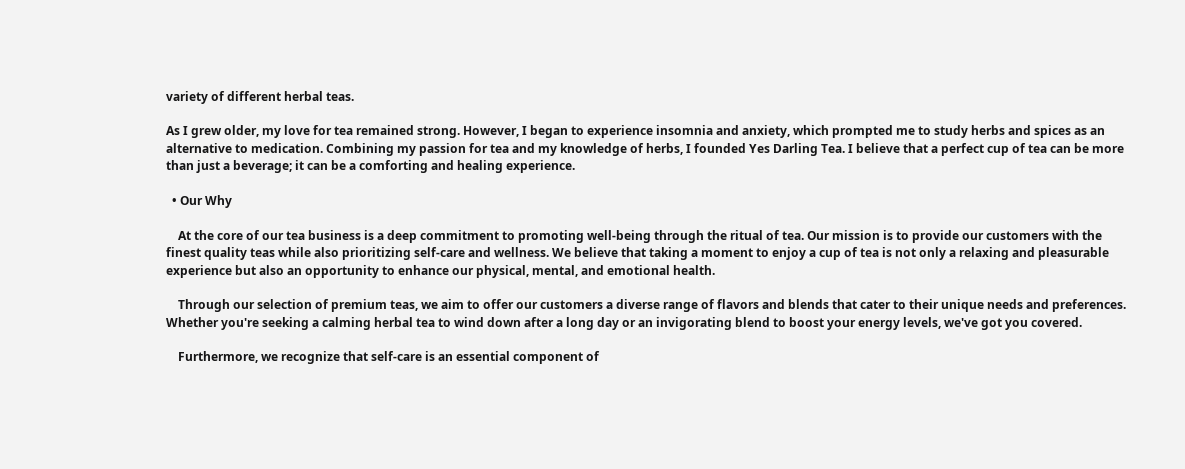variety of different herbal teas.

As I grew older, my love for tea remained strong. However, I began to experience insomnia and anxiety, which prompted me to study herbs and spices as an alternative to medication. Combining my passion for tea and my knowledge of herbs, I founded Yes Darling Tea. I believe that a perfect cup of tea can be more than just a beverage; it can be a comforting and healing experience.

  • Our Why

    At the core of our tea business is a deep commitment to promoting well-being through the ritual of tea. Our mission is to provide our customers with the finest quality teas while also prioritizing self-care and wellness. We believe that taking a moment to enjoy a cup of tea is not only a relaxing and pleasurable experience but also an opportunity to enhance our physical, mental, and emotional health.

    Through our selection of premium teas, we aim to offer our customers a diverse range of flavors and blends that cater to their unique needs and preferences. Whether you're seeking a calming herbal tea to wind down after a long day or an invigorating blend to boost your energy levels, we've got you covered.

    Furthermore, we recognize that self-care is an essential component of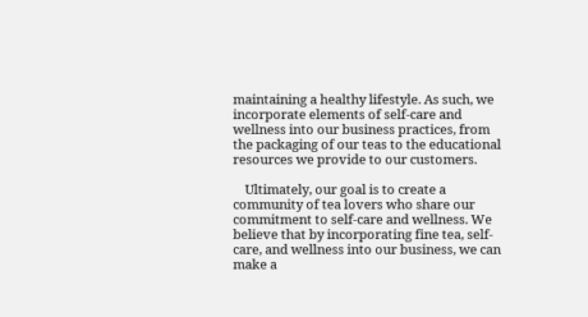maintaining a healthy lifestyle. As such, we incorporate elements of self-care and wellness into our business practices, from the packaging of our teas to the educational resources we provide to our customers.

    Ultimately, our goal is to create a community of tea lovers who share our commitment to self-care and wellness. We believe that by incorporating fine tea, self-care, and wellness into our business, we can make a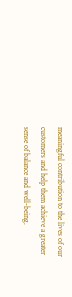meaningful contribution to the lives of our customers and help them achieve a greater sense of balance and well-being.